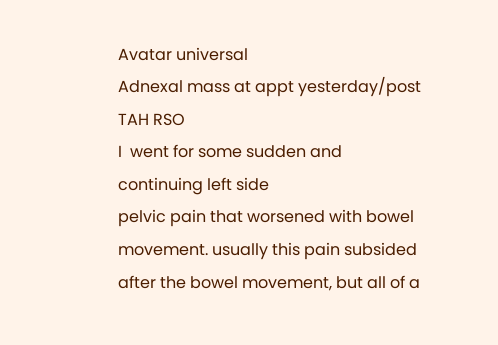Avatar universal
Adnexal mass at appt yesterday/post TAH RSO
I  went for some sudden and continuing left side
pelvic pain that worsened with bowel movement. usually this pain subsided after the bowel movement, but all of a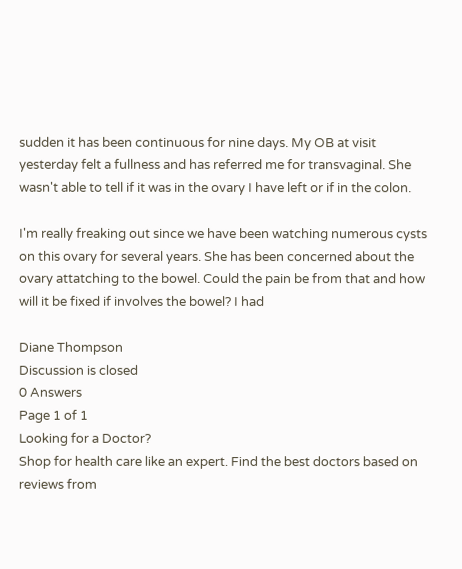sudden it has been continuous for nine days. My OB at visit yesterday felt a fullness and has referred me for transvaginal. She wasn't able to tell if it was in the ovary I have left or if in the colon.

I'm really freaking out since we have been watching numerous cysts on this ovary for several years. She has been concerned about the ovary attatching to the bowel. Could the pain be from that and how will it be fixed if involves the bowel? I had

Diane Thompson
Discussion is closed
0 Answers
Page 1 of 1
Looking for a Doctor?
Shop for health care like an expert. Find the best doctors based on reviews from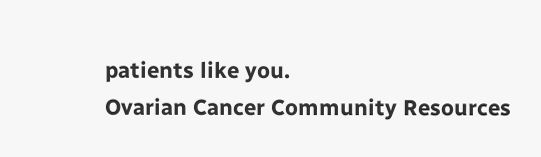patients like you.
Ovarian Cancer Community Resources